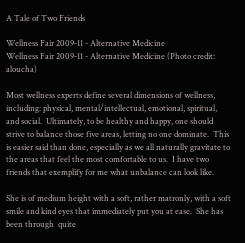A Tale of Two Friends

Wellness Fair 2009-11 - Alternative Medicine
Wellness Fair 2009-11 - Alternative Medicine (Photo credit: aloucha)

Most wellness experts define several dimensions of wellness, including: physical, mental/intellectual, emotional, spiritual, and social.  Ultimately, to be healthy and happy, one should strive to balance those five areas, letting no one dominate.  This is easier said than done, especially as we all naturally gravitate to the areas that feel the most comfortable to us.  I have two friends that exemplify for me what unbalance can look like.

She is of medium height with a soft, rather matronly, with a soft smile and kind eyes that immediately put you at ease.  She has been through  quite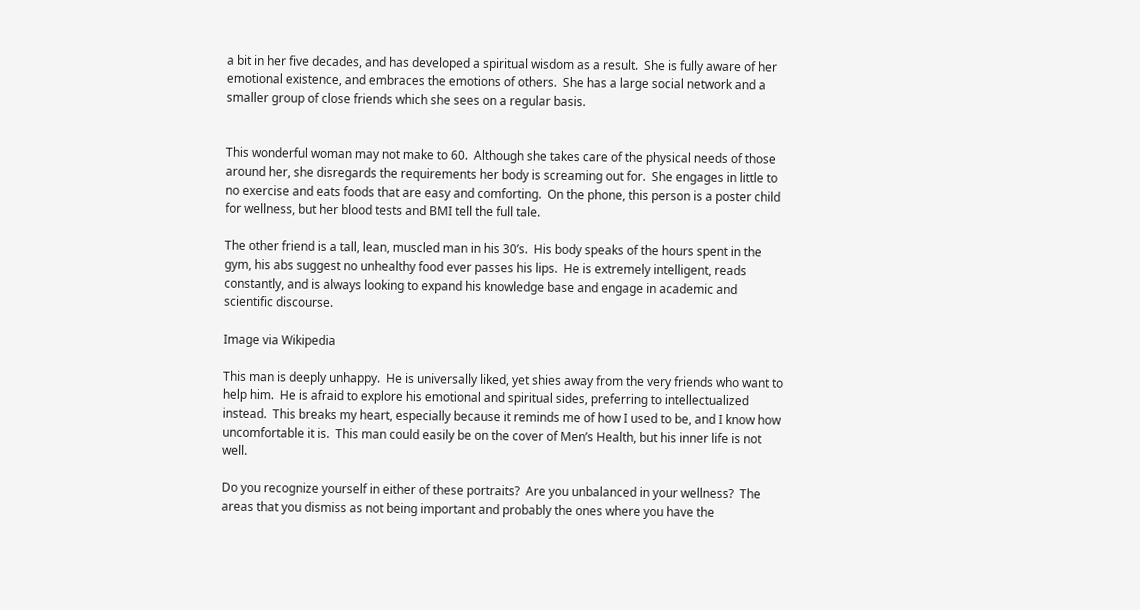a bit in her five decades, and has developed a spiritual wisdom as a result.  She is fully aware of her emotional existence, and embraces the emotions of others.  She has a large social network and a smaller group of close friends which she sees on a regular basis.


This wonderful woman may not make to 60.  Although she takes care of the physical needs of those around her, she disregards the requirements her body is screaming out for.  She engages in little to no exercise and eats foods that are easy and comforting.  On the phone, this person is a poster child for wellness, but her blood tests and BMI tell the full tale.

The other friend is a tall, lean, muscled man in his 30’s.  His body speaks of the hours spent in the gym, his abs suggest no unhealthy food ever passes his lips.  He is extremely intelligent, reads constantly, and is always looking to expand his knowledge base and engage in academic and scientific discourse.

Image via Wikipedia

This man is deeply unhappy.  He is universally liked, yet shies away from the very friends who want to help him.  He is afraid to explore his emotional and spiritual sides, preferring to intellectualized instead.  This breaks my heart, especially because it reminds me of how I used to be, and I know how uncomfortable it is.  This man could easily be on the cover of Men’s Health, but his inner life is not well.

Do you recognize yourself in either of these portraits?  Are you unbalanced in your wellness?  The areas that you dismiss as not being important and probably the ones where you have the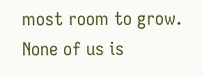most room to grow.  None of us is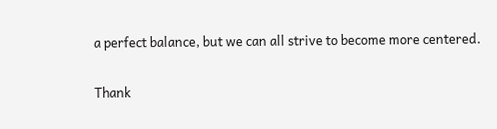a perfect balance, but we can all strive to become more centered.

Thank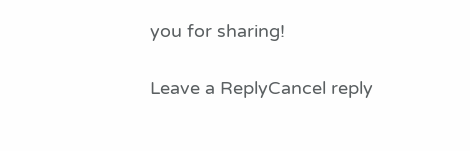you for sharing!

Leave a ReplyCancel reply